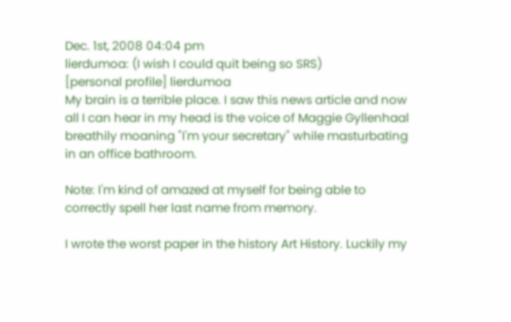Dec. 1st, 2008 04:04 pm
lierdumoa: (I wish I could quit being so SRS)
[personal profile] lierdumoa
My brain is a terrible place. I saw this news article and now all I can hear in my head is the voice of Maggie Gyllenhaal breathily moaning "I'm your secretary" while masturbating in an office bathroom.

Note: I'm kind of amazed at myself for being able to correctly spell her last name from memory.

I wrote the worst paper in the history Art History. Luckily my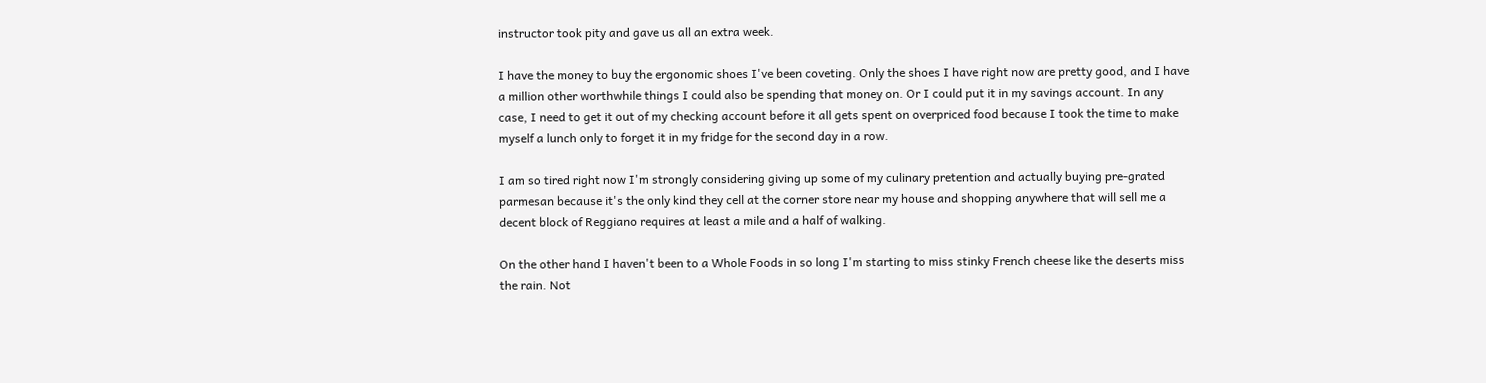instructor took pity and gave us all an extra week.

I have the money to buy the ergonomic shoes I've been coveting. Only the shoes I have right now are pretty good, and I have a million other worthwhile things I could also be spending that money on. Or I could put it in my savings account. In any case, I need to get it out of my checking account before it all gets spent on overpriced food because I took the time to make myself a lunch only to forget it in my fridge for the second day in a row.

I am so tired right now I'm strongly considering giving up some of my culinary pretention and actually buying pre-grated parmesan because it's the only kind they cell at the corner store near my house and shopping anywhere that will sell me a decent block of Reggiano requires at least a mile and a half of walking.

On the other hand I haven't been to a Whole Foods in so long I'm starting to miss stinky French cheese like the deserts miss the rain. Not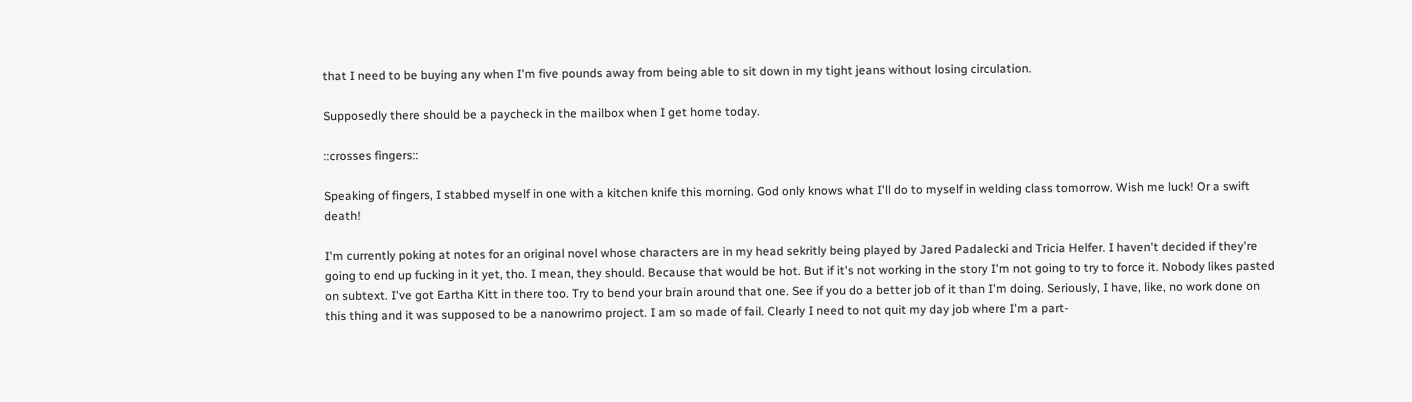that I need to be buying any when I'm five pounds away from being able to sit down in my tight jeans without losing circulation.

Supposedly there should be a paycheck in the mailbox when I get home today.

::crosses fingers::

Speaking of fingers, I stabbed myself in one with a kitchen knife this morning. God only knows what I'll do to myself in welding class tomorrow. Wish me luck! Or a swift death!

I'm currently poking at notes for an original novel whose characters are in my head sekritly being played by Jared Padalecki and Tricia Helfer. I haven't decided if they're going to end up fucking in it yet, tho. I mean, they should. Because that would be hot. But if it's not working in the story I'm not going to try to force it. Nobody likes pasted on subtext. I've got Eartha Kitt in there too. Try to bend your brain around that one. See if you do a better job of it than I'm doing. Seriously, I have, like, no work done on this thing and it was supposed to be a nanowrimo project. I am so made of fail. Clearly I need to not quit my day job where I'm a part-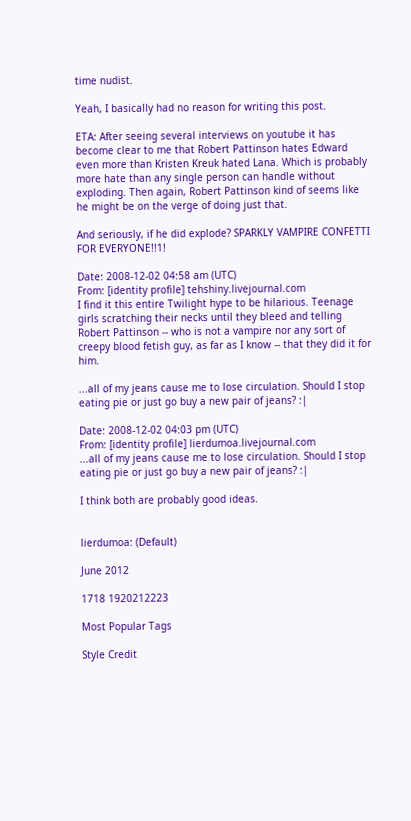time nudist.

Yeah, I basically had no reason for writing this post.

ETA: After seeing several interviews on youtube it has become clear to me that Robert Pattinson hates Edward even more than Kristen Kreuk hated Lana. Which is probably more hate than any single person can handle without exploding. Then again, Robert Pattinson kind of seems like he might be on the verge of doing just that.

And seriously, if he did explode? SPARKLY VAMPIRE CONFETTI FOR EVERYONE!!1!

Date: 2008-12-02 04:58 am (UTC)
From: [identity profile] tehshiny.livejournal.com
I find it this entire Twilight hype to be hilarious. Teenage girls scratching their necks until they bleed and telling Robert Pattinson -- who is not a vampire nor any sort of creepy blood fetish guy, as far as I know -- that they did it for him.

...all of my jeans cause me to lose circulation. Should I stop eating pie or just go buy a new pair of jeans? :|

Date: 2008-12-02 04:03 pm (UTC)
From: [identity profile] lierdumoa.livejournal.com
...all of my jeans cause me to lose circulation. Should I stop eating pie or just go buy a new pair of jeans? :|

I think both are probably good ideas.


lierdumoa: (Default)

June 2012

1718 1920212223

Most Popular Tags

Style Credit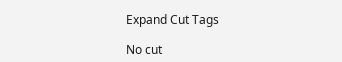Expand Cut Tags

No cut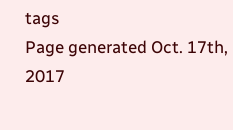tags
Page generated Oct. 17th, 2017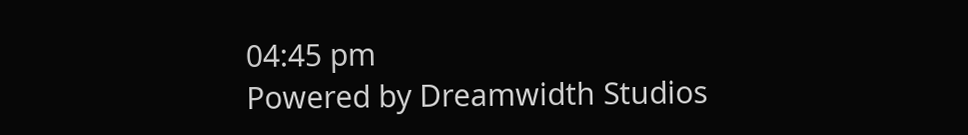04:45 pm
Powered by Dreamwidth Studios